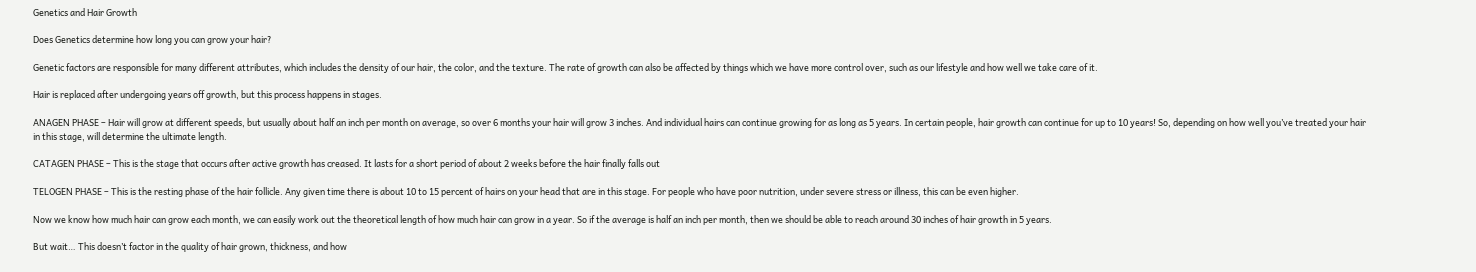Genetics and Hair Growth

Does Genetics determine how long you can grow your hair?

Genetic factors are responsible for many different attributes, which includes the density of our hair, the color, and the texture. The rate of growth can also be affected by things which we have more control over, such as our lifestyle and how well we take care of it.

Hair is replaced after undergoing years off growth, but this process happens in stages.

ANAGEN PHASE – Hair will grow at different speeds, but usually about half an inch per month on average, so over 6 months your hair will grow 3 inches. And individual hairs can continue growing for as long as 5 years. In certain people, hair growth can continue for up to 10 years! So, depending on how well you’ve treated your hair in this stage, will determine the ultimate length.

CATAGEN PHASE – This is the stage that occurs after active growth has creased. It lasts for a short period of about 2 weeks before the hair finally falls out

TELOGEN PHASE – This is the resting phase of the hair follicle. Any given time there is about 10 to 15 percent of hairs on your head that are in this stage. For people who have poor nutrition, under severe stress or illness, this can be even higher.

Now we know how much hair can grow each month, we can easily work out the theoretical length of how much hair can grow in a year. So if the average is half an inch per month, then we should be able to reach around 30 inches of hair growth in 5 years.

But wait… This doesn’t factor in the quality of hair grown, thickness, and how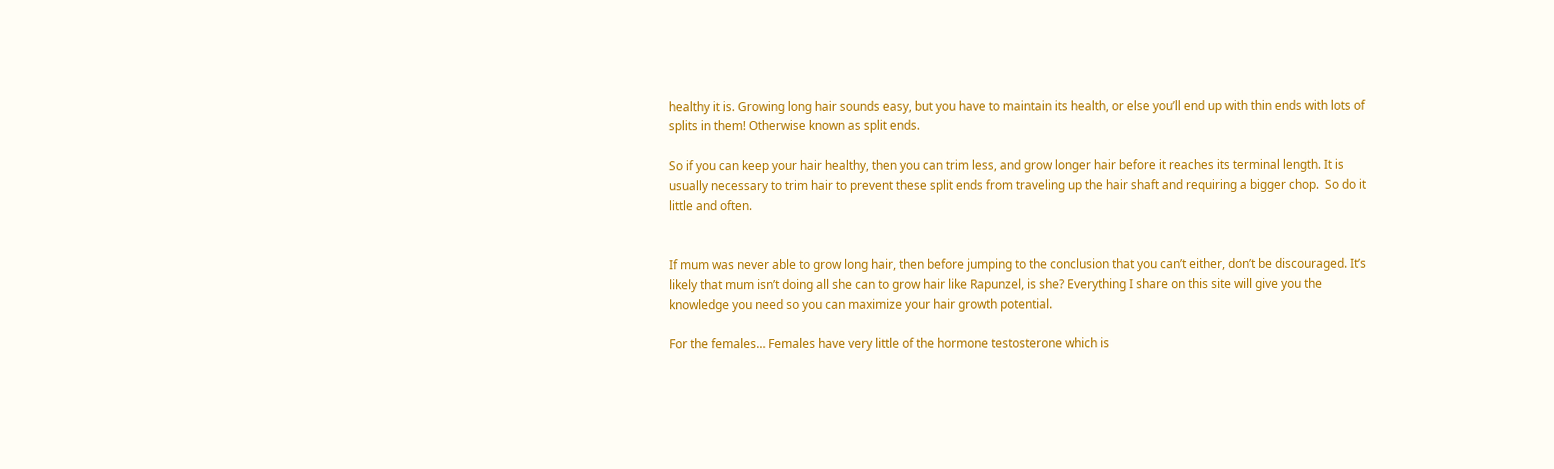healthy it is. Growing long hair sounds easy, but you have to maintain its health, or else you’ll end up with thin ends with lots of splits in them! Otherwise known as split ends.

So if you can keep your hair healthy, then you can trim less, and grow longer hair before it reaches its terminal length. It is usually necessary to trim hair to prevent these split ends from traveling up the hair shaft and requiring a bigger chop.  So do it little and often.


If mum was never able to grow long hair, then before jumping to the conclusion that you can’t either, don’t be discouraged. It’s likely that mum isn’t doing all she can to grow hair like Rapunzel, is she? Everything I share on this site will give you the knowledge you need so you can maximize your hair growth potential.

For the females… Females have very little of the hormone testosterone which is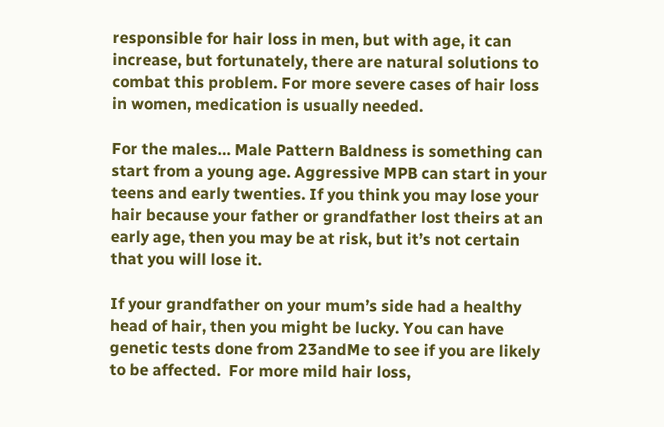responsible for hair loss in men, but with age, it can increase, but fortunately, there are natural solutions to combat this problem. For more severe cases of hair loss in women, medication is usually needed.

For the males… Male Pattern Baldness is something can start from a young age. Aggressive MPB can start in your teens and early twenties. If you think you may lose your hair because your father or grandfather lost theirs at an early age, then you may be at risk, but it’s not certain that you will lose it.

If your grandfather on your mum’s side had a healthy head of hair, then you might be lucky. You can have genetic tests done from 23andMe to see if you are likely to be affected.  For more mild hair loss,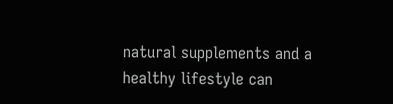natural supplements and a healthy lifestyle can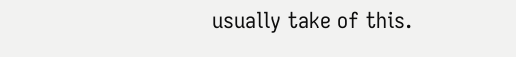usually take of this.